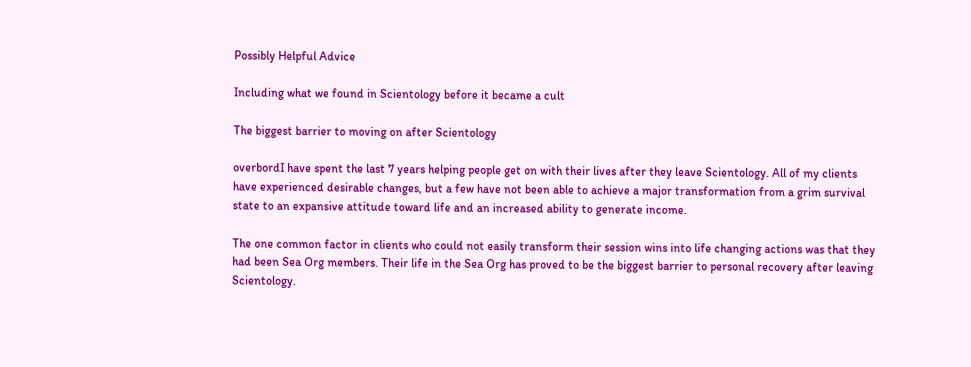Possibly Helpful Advice

Including what we found in Scientology before it became a cult

The biggest barrier to moving on after Scientology

overbordI have spent the last 7 years helping people get on with their lives after they leave Scientology. All of my clients have experienced desirable changes, but a few have not been able to achieve a major transformation from a grim survival state to an expansive attitude toward life and an increased ability to generate income.

The one common factor in clients who could not easily transform their session wins into life changing actions was that they had been Sea Org members. Their life in the Sea Org has proved to be the biggest barrier to personal recovery after leaving Scientology.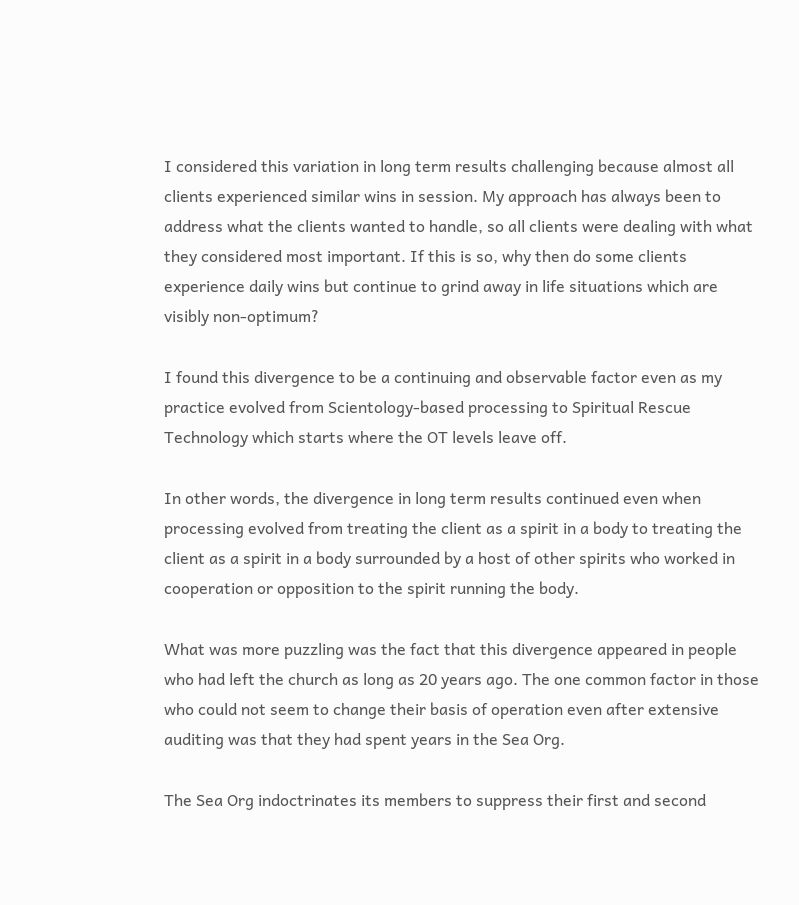I considered this variation in long term results challenging because almost all clients experienced similar wins in session. My approach has always been to address what the clients wanted to handle, so all clients were dealing with what they considered most important. If this is so, why then do some clients experience daily wins but continue to grind away in life situations which are visibly non-optimum?

I found this divergence to be a continuing and observable factor even as my practice evolved from Scientology-based processing to Spiritual Rescue Technology which starts where the OT levels leave off.

In other words, the divergence in long term results continued even when processing evolved from treating the client as a spirit in a body to treating the client as a spirit in a body surrounded by a host of other spirits who worked in cooperation or opposition to the spirit running the body.

What was more puzzling was the fact that this divergence appeared in people who had left the church as long as 20 years ago. The one common factor in those who could not seem to change their basis of operation even after extensive auditing was that they had spent years in the Sea Org.

The Sea Org indoctrinates its members to suppress their first and second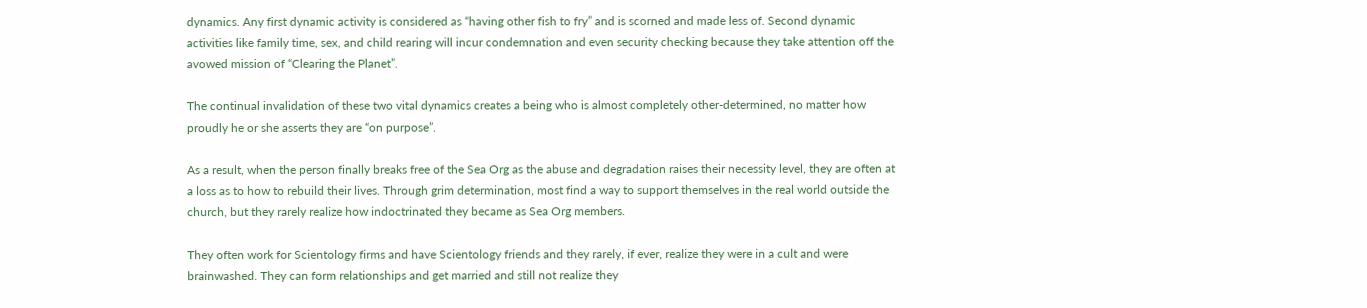dynamics. Any first dynamic activity is considered as “having other fish to fry” and is scorned and made less of. Second dynamic activities like family time, sex, and child rearing will incur condemnation and even security checking because they take attention off the avowed mission of “Clearing the Planet”.

The continual invalidation of these two vital dynamics creates a being who is almost completely other-determined, no matter how proudly he or she asserts they are “on purpose”.

As a result, when the person finally breaks free of the Sea Org as the abuse and degradation raises their necessity level, they are often at a loss as to how to rebuild their lives. Through grim determination, most find a way to support themselves in the real world outside the church, but they rarely realize how indoctrinated they became as Sea Org members.

They often work for Scientology firms and have Scientology friends and they rarely, if ever, realize they were in a cult and were brainwashed. They can form relationships and get married and still not realize they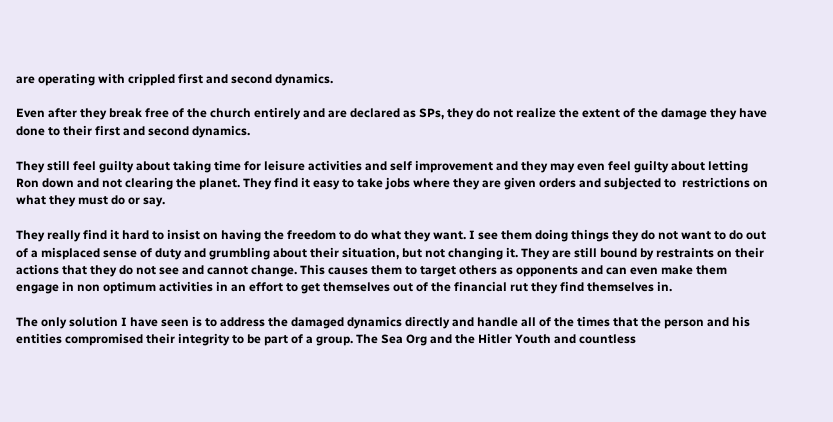are operating with crippled first and second dynamics.

Even after they break free of the church entirely and are declared as SPs, they do not realize the extent of the damage they have done to their first and second dynamics.

They still feel guilty about taking time for leisure activities and self improvement and they may even feel guilty about letting Ron down and not clearing the planet. They find it easy to take jobs where they are given orders and subjected to  restrictions on what they must do or say.

They really find it hard to insist on having the freedom to do what they want. I see them doing things they do not want to do out of a misplaced sense of duty and grumbling about their situation, but not changing it. They are still bound by restraints on their actions that they do not see and cannot change. This causes them to target others as opponents and can even make them engage in non optimum activities in an effort to get themselves out of the financial rut they find themselves in.

The only solution I have seen is to address the damaged dynamics directly and handle all of the times that the person and his entities compromised their integrity to be part of a group. The Sea Org and the Hitler Youth and countless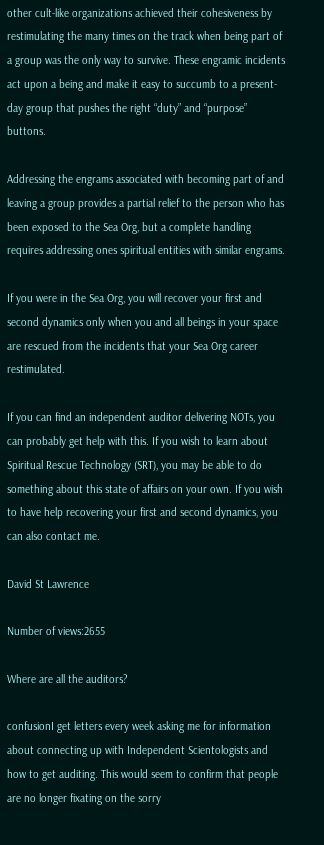other cult-like organizations achieved their cohesiveness by restimulating the many times on the track when being part of a group was the only way to survive. These engramic incidents act upon a being and make it easy to succumb to a present-day group that pushes the right “duty” and “purpose” buttons.

Addressing the engrams associated with becoming part of and leaving a group provides a partial relief to the person who has been exposed to the Sea Org, but a complete handling requires addressing ones spiritual entities with similar engrams.

If you were in the Sea Org, you will recover your first and second dynamics only when you and all beings in your space are rescued from the incidents that your Sea Org career restimulated.

If you can find an independent auditor delivering NOTs, you can probably get help with this. If you wish to learn about Spiritual Rescue Technology (SRT), you may be able to do something about this state of affairs on your own. If you wish to have help recovering your first and second dynamics, you can also contact me.

David St Lawrence

Number of views:2655

Where are all the auditors?

confusionI get letters every week asking me for information about connecting up with Independent Scientologists and how to get auditing. This would seem to confirm that people are no longer fixating on the sorry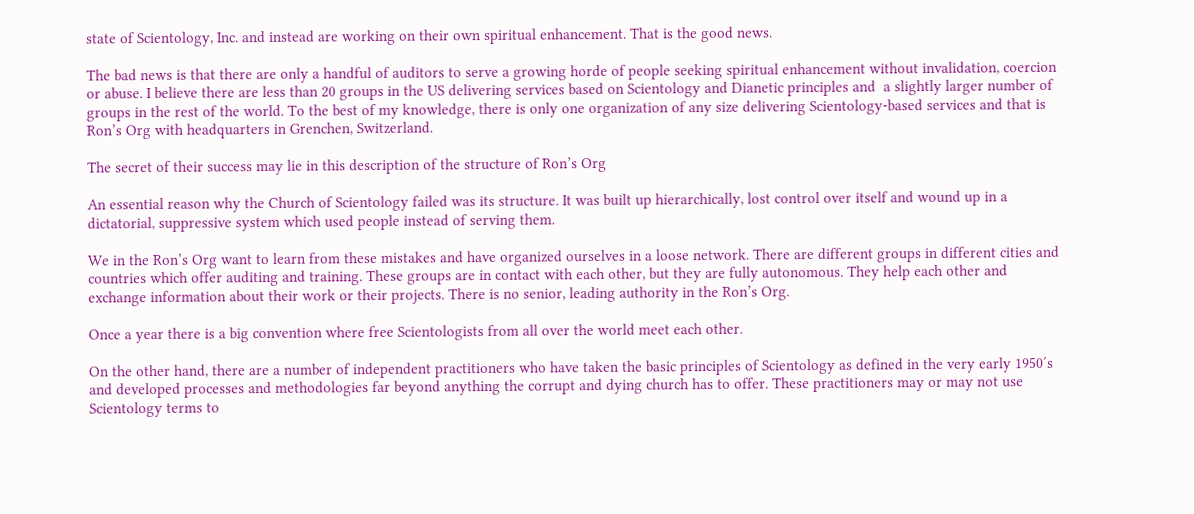state of Scientology, Inc. and instead are working on their own spiritual enhancement. That is the good news.

The bad news is that there are only a handful of auditors to serve a growing horde of people seeking spiritual enhancement without invalidation, coercion or abuse. I believe there are less than 20 groups in the US delivering services based on Scientology and Dianetic principles and  a slightly larger number of groups in the rest of the world. To the best of my knowledge, there is only one organization of any size delivering Scientology-based services and that is Ron’s Org with headquarters in Grenchen, Switzerland.

The secret of their success may lie in this description of the structure of Ron’s Org

An essential reason why the Church of Scientology failed was its structure. It was built up hierarchically, lost control over itself and wound up in a dictatorial, suppressive system which used people instead of serving them.

We in the Ron’s Org want to learn from these mistakes and have organized ourselves in a loose network. There are different groups in different cities and countries which offer auditing and training. These groups are in contact with each other, but they are fully autonomous. They help each other and exchange information about their work or their projects. There is no senior, leading authority in the Ron’s Org.

Once a year there is a big convention where free Scientologists from all over the world meet each other.

On the other hand, there are a number of independent practitioners who have taken the basic principles of Scientology as defined in the very early 1950′s and developed processes and methodologies far beyond anything the corrupt and dying church has to offer. These practitioners may or may not use Scientology terms to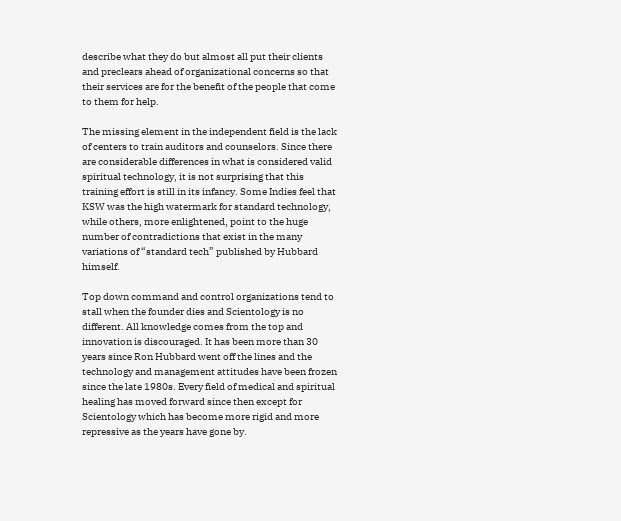describe what they do but almost all put their clients and preclears ahead of organizational concerns so that their services are for the benefit of the people that come to them for help.

The missing element in the independent field is the lack of centers to train auditors and counselors. Since there are considerable differences in what is considered valid spiritual technology, it is not surprising that this training effort is still in its infancy. Some Indies feel that KSW was the high watermark for standard technology, while others, more enlightened, point to the huge number of contradictions that exist in the many variations of “standard tech” published by Hubbard himself.

Top down command and control organizations tend to stall when the founder dies and Scientology is no different. All knowledge comes from the top and innovation is discouraged. It has been more than 30 years since Ron Hubbard went off the lines and the technology and management attitudes have been frozen since the late 1980s. Every field of medical and spiritual healing has moved forward since then except for Scientology which has become more rigid and more repressive as the years have gone by.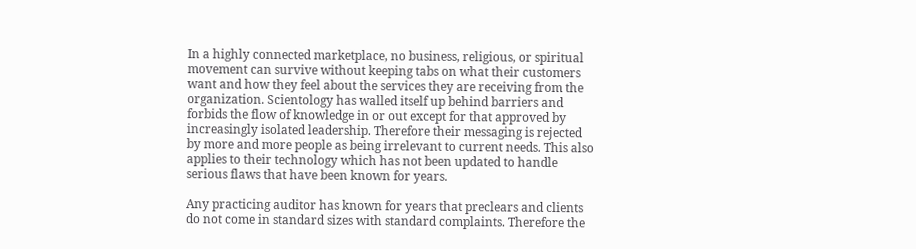In a highly connected marketplace, no business, religious, or spiritual movement can survive without keeping tabs on what their customers want and how they feel about the services they are receiving from the organization. Scientology has walled itself up behind barriers and forbids the flow of knowledge in or out except for that approved by increasingly isolated leadership. Therefore their messaging is rejected by more and more people as being irrelevant to current needs. This also applies to their technology which has not been updated to handle serious flaws that have been known for years.

Any practicing auditor has known for years that preclears and clients do not come in standard sizes with standard complaints. Therefore the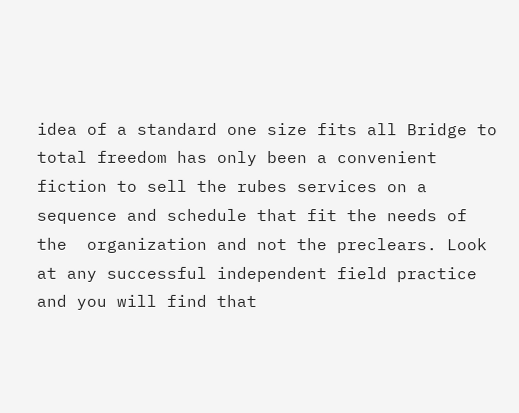idea of a standard one size fits all Bridge to total freedom has only been a convenient fiction to sell the rubes services on a sequence and schedule that fit the needs of the  organization and not the preclears. Look at any successful independent field practice and you will find that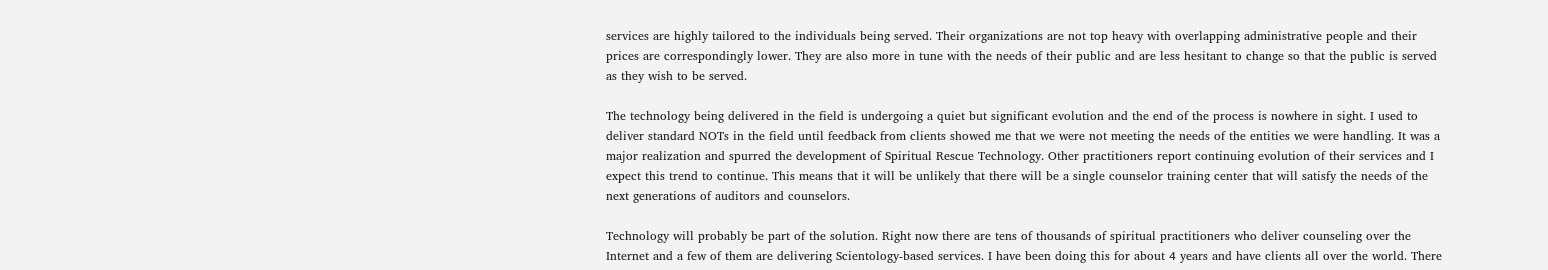services are highly tailored to the individuals being served. Their organizations are not top heavy with overlapping administrative people and their prices are correspondingly lower. They are also more in tune with the needs of their public and are less hesitant to change so that the public is served as they wish to be served.

The technology being delivered in the field is undergoing a quiet but significant evolution and the end of the process is nowhere in sight. I used to deliver standard NOTs in the field until feedback from clients showed me that we were not meeting the needs of the entities we were handling. It was a major realization and spurred the development of Spiritual Rescue Technology. Other practitioners report continuing evolution of their services and I expect this trend to continue. This means that it will be unlikely that there will be a single counselor training center that will satisfy the needs of the next generations of auditors and counselors.

Technology will probably be part of the solution. Right now there are tens of thousands of spiritual practitioners who deliver counseling over the Internet and a few of them are delivering Scientology-based services. I have been doing this for about 4 years and have clients all over the world. There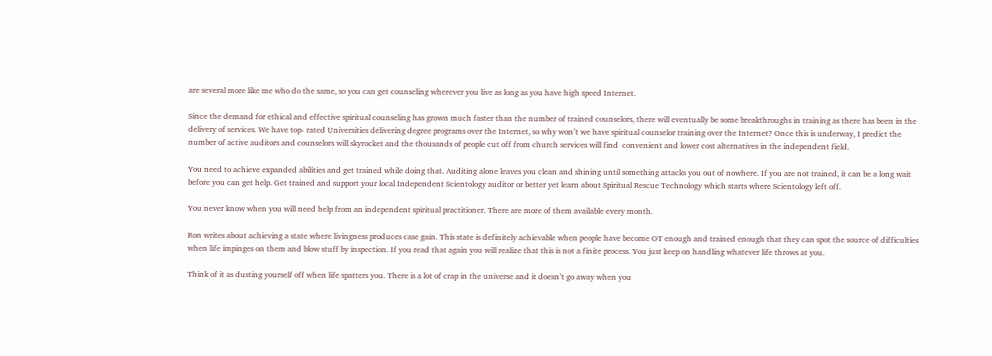are several more like me who do the same, so you can get counseling wherever you live as long as you have high speed Internet.

Since the demand for ethical and effective spiritual counseling has grown much faster than the number of trained counselors, there will eventually be some breakthroughs in training as there has been in the delivery of services. We have top- rated Universities delivering degree programs over the Internet, so why won’t we have spiritual counselor training over the Internet? Once this is underway, I predict the number of active auditors and counselors will skyrocket and the thousands of people cut off from church services will find  convenient and lower cost alternatives in the independent field.

You need to achieve expanded abilities and get trained while doing that. Auditing alone leaves you clean and shining until something attacks you out of nowhere. If you are not trained, it can be a long wait before you can get help. Get trained and support your local Independent Scientology auditor or better yet learn about Spiritual Rescue Technology which starts where Scientology left off.

You never know when you will need help from an independent spiritual practitioner. There are more of them available every month.

Ron writes about achieving a state where livingness produces case gain. This state is definitely achievable when people have become OT enough and trained enough that they can spot the source of difficulties when life impinges on them and blow stuff by inspection. If you read that again you will realize that this is not a finite process. You just keep on handling whatever life throws at you.

Think of it as dusting yourself off when life spatters you. There is a lot of crap in the universe and it doesn’t go away when you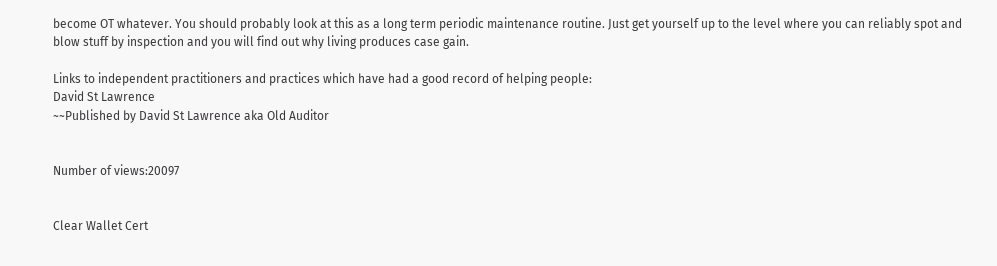become OT whatever. You should probably look at this as a long term periodic maintenance routine. Just get yourself up to the level where you can reliably spot and blow stuff by inspection and you will find out why living produces case gain.

Links to independent practitioners and practices which have had a good record of helping people:
David St Lawrence
~~Published by David St Lawrence aka Old Auditor


Number of views:20097


Clear Wallet Cert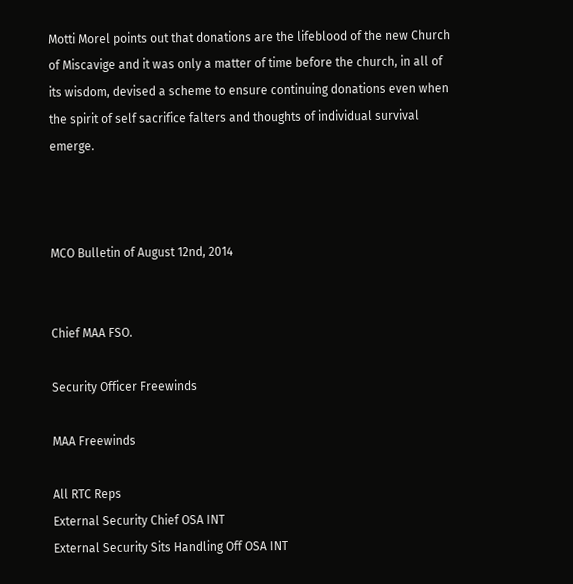Motti Morel points out that donations are the lifeblood of the new Church of Miscavige and it was only a matter of time before the church, in all of its wisdom, devised a scheme to ensure continuing donations even when the spirit of self sacrifice falters and thoughts of individual survival emerge.



MCO Bulletin of August 12nd, 2014


Chief MAA FSO.

Security Officer Freewinds

MAA Freewinds

All RTC Reps
External Security Chief OSA INT
External Security Sits Handling Off OSA INT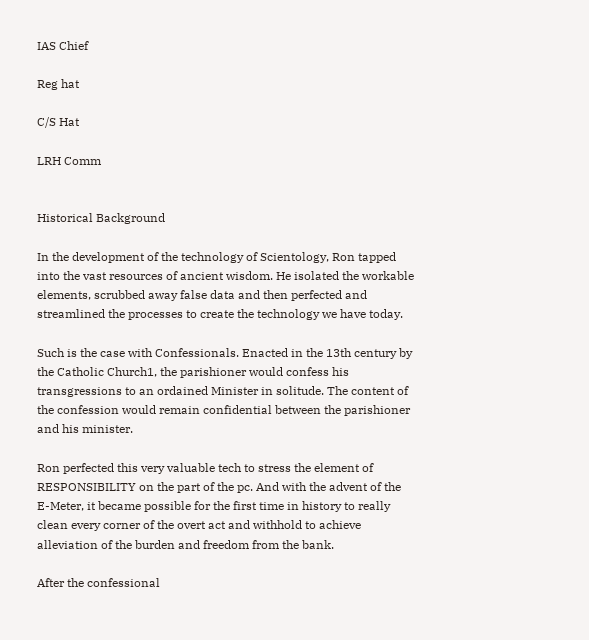IAS Chief

Reg hat

C/S Hat

LRH Comm


Historical Background

In the development of the technology of Scientology, Ron tapped into the vast resources of ancient wisdom. He isolated the workable elements, scrubbed away false data and then perfected and streamlined the processes to create the technology we have today.

Such is the case with Confessionals. Enacted in the 13th century by the Catholic Church1, the parishioner would confess his transgressions to an ordained Minister in solitude. The content of the confession would remain confidential between the parishioner and his minister.

Ron perfected this very valuable tech to stress the element of RESPONSIBILITY on the part of the pc. And with the advent of the E-Meter, it became possible for the first time in history to really clean every corner of the overt act and withhold to achieve alleviation of the burden and freedom from the bank.

After the confessional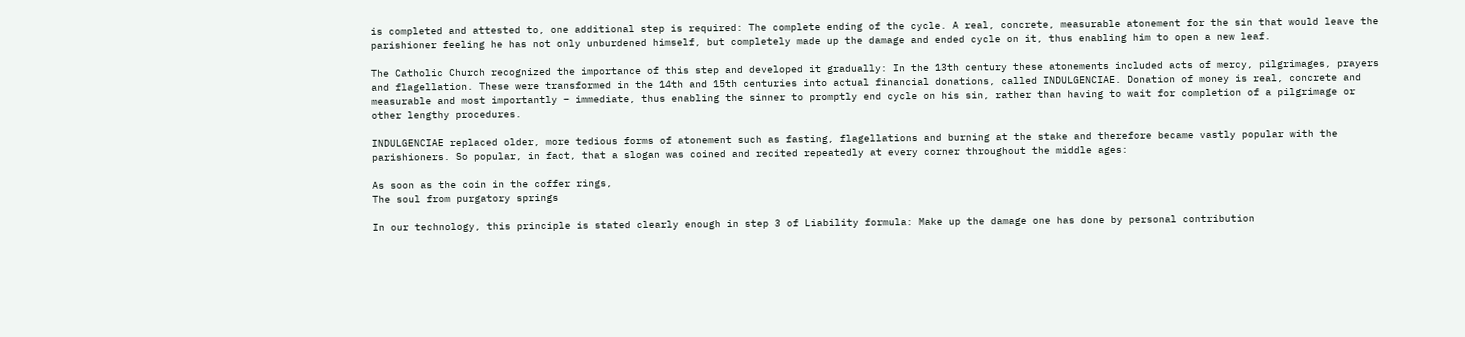is completed and attested to, one additional step is required: The complete ending of the cycle. A real, concrete, measurable atonement for the sin that would leave the parishioner feeling he has not only unburdened himself, but completely made up the damage and ended cycle on it, thus enabling him to open a new leaf.

The Catholic Church recognized the importance of this step and developed it gradually: In the 13th century these atonements included acts of mercy, pilgrimages, prayers and flagellation. These were transformed in the 14th and 15th centuries into actual financial donations, called INDULGENCIAE. Donation of money is real, concrete and measurable and most importantly – immediate, thus enabling the sinner to promptly end cycle on his sin, rather than having to wait for completion of a pilgrimage or other lengthy procedures.

INDULGENCIAE replaced older, more tedious forms of atonement such as fasting, flagellations and burning at the stake and therefore became vastly popular with the parishioners. So popular, in fact, that a slogan was coined and recited repeatedly at every corner throughout the middle ages:

As soon as the coin in the coffer rings,
The soul from purgatory springs

In our technology, this principle is stated clearly enough in step 3 of Liability formula: Make up the damage one has done by personal contribution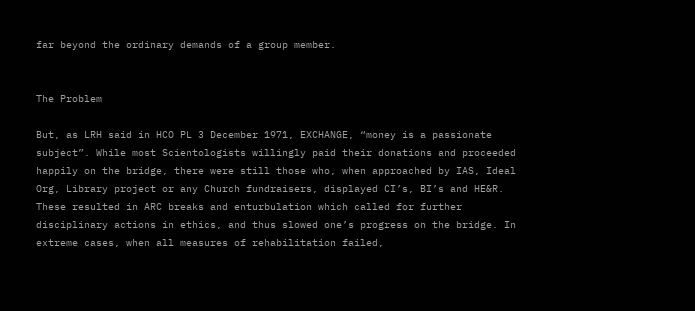far beyond the ordinary demands of a group member.


The Problem

But, as LRH said in HCO PL 3 December 1971, EXCHANGE, “money is a passionate subject”. While most Scientologists willingly paid their donations and proceeded happily on the bridge, there were still those who, when approached by IAS, Ideal Org, Library project or any Church fundraisers, displayed CI’s, BI’s and HE&R. These resulted in ARC breaks and enturbulation which called for further disciplinary actions in ethics, and thus slowed one’s progress on the bridge. In extreme cases, when all measures of rehabilitation failed,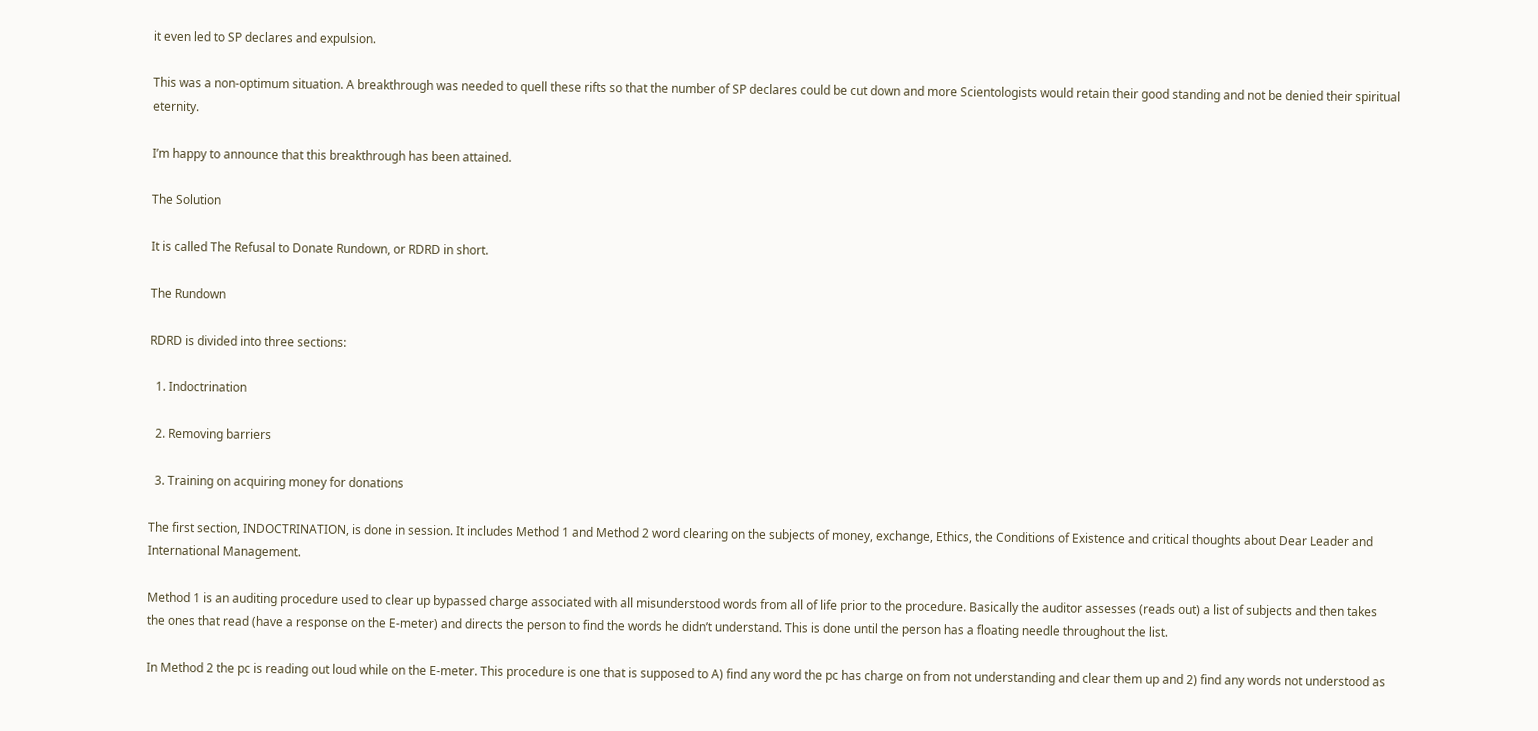it even led to SP declares and expulsion.

This was a non-optimum situation. A breakthrough was needed to quell these rifts so that the number of SP declares could be cut down and more Scientologists would retain their good standing and not be denied their spiritual eternity.

I’m happy to announce that this breakthrough has been attained.

The Solution

It is called The Refusal to Donate Rundown, or RDRD in short.

The Rundown

RDRD is divided into three sections:

  1. Indoctrination

  2. Removing barriers

  3. Training on acquiring money for donations

The first section, INDOCTRINATION, is done in session. It includes Method 1 and Method 2 word clearing on the subjects of money, exchange, Ethics, the Conditions of Existence and critical thoughts about Dear Leader and International Management.

Method 1 is an auditing procedure used to clear up bypassed charge associated with all misunderstood words from all of life prior to the procedure. Basically the auditor assesses (reads out) a list of subjects and then takes the ones that read (have a response on the E-meter) and directs the person to find the words he didn’t understand. This is done until the person has a floating needle throughout the list.

In Method 2 the pc is reading out loud while on the E-meter. This procedure is one that is supposed to A) find any word the pc has charge on from not understanding and clear them up and 2) find any words not understood as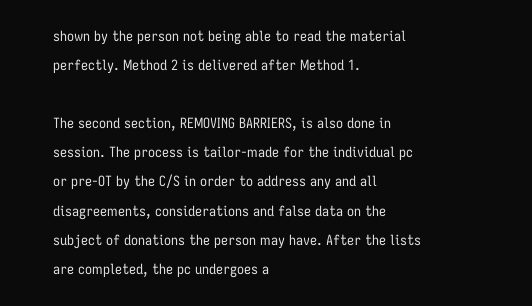shown by the person not being able to read the material perfectly. Method 2 is delivered after Method 1.

The second section, REMOVING BARRIERS, is also done in session. The process is tailor-made for the individual pc or pre-OT by the C/S in order to address any and all disagreements, considerations and false data on the subject of donations the person may have. After the lists are completed, the pc undergoes a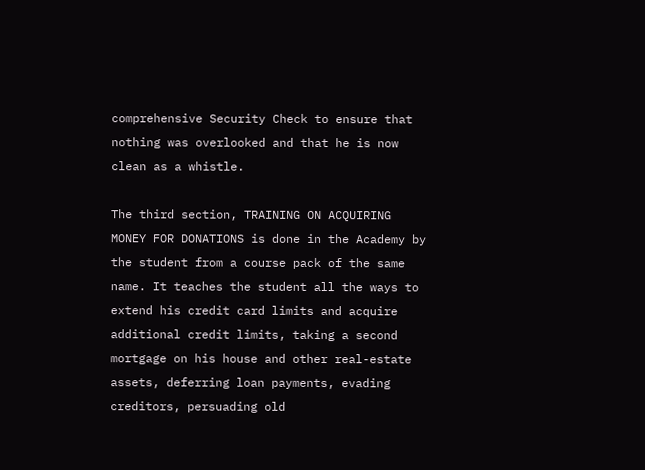comprehensive Security Check to ensure that nothing was overlooked and that he is now clean as a whistle.

The third section, TRAINING ON ACQUIRING MONEY FOR DONATIONS is done in the Academy by the student from a course pack of the same name. It teaches the student all the ways to extend his credit card limits and acquire additional credit limits, taking a second mortgage on his house and other real-estate assets, deferring loan payments, evading creditors, persuading old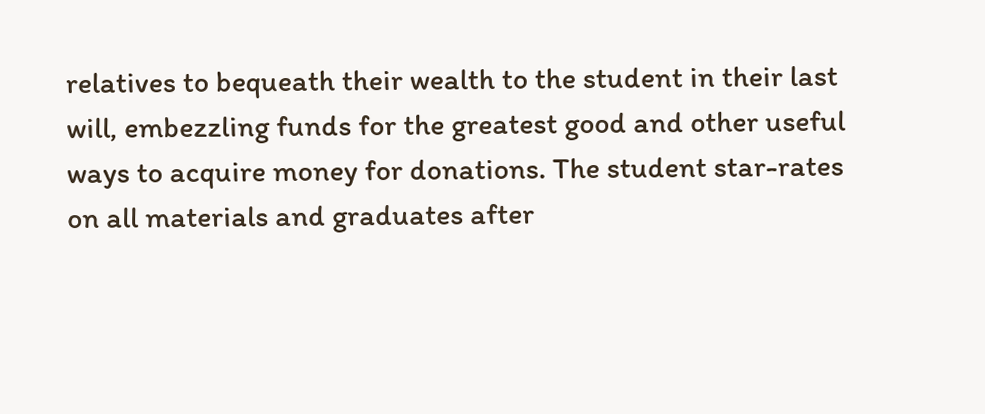relatives to bequeath their wealth to the student in their last will, embezzling funds for the greatest good and other useful ways to acquire money for donations. The student star-rates on all materials and graduates after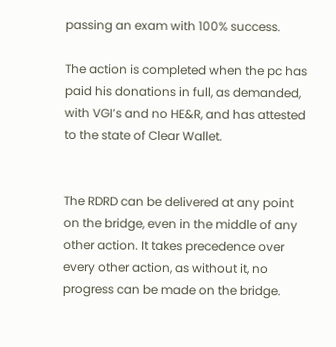passing an exam with 100% success.

The action is completed when the pc has paid his donations in full, as demanded, with VGI’s and no HE&R, and has attested to the state of Clear Wallet.


The RDRD can be delivered at any point on the bridge, even in the middle of any other action. It takes precedence over every other action, as without it, no progress can be made on the bridge.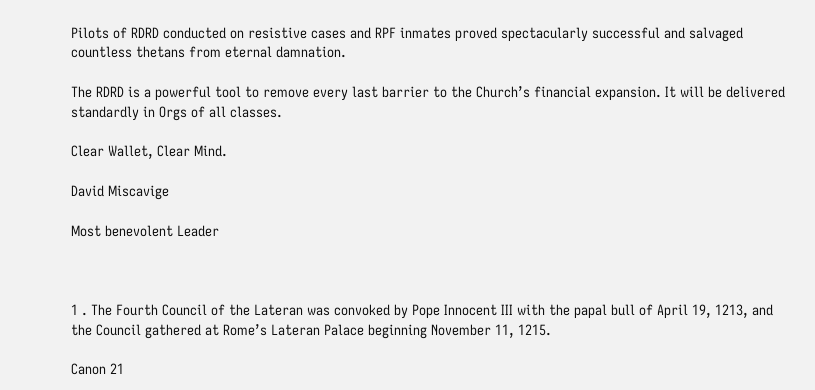Pilots of RDRD conducted on resistive cases and RPF inmates proved spectacularly successful and salvaged countless thetans from eternal damnation.

The RDRD is a powerful tool to remove every last barrier to the Church’s financial expansion. It will be delivered standardly in Orgs of all classes.

Clear Wallet, Clear Mind.

David Miscavige

Most benevolent Leader



1 . The Fourth Council of the Lateran was convoked by Pope Innocent III with the papal bull of April 19, 1213, and the Council gathered at Rome’s Lateran Palace beginning November 11, 1215.

Canon 21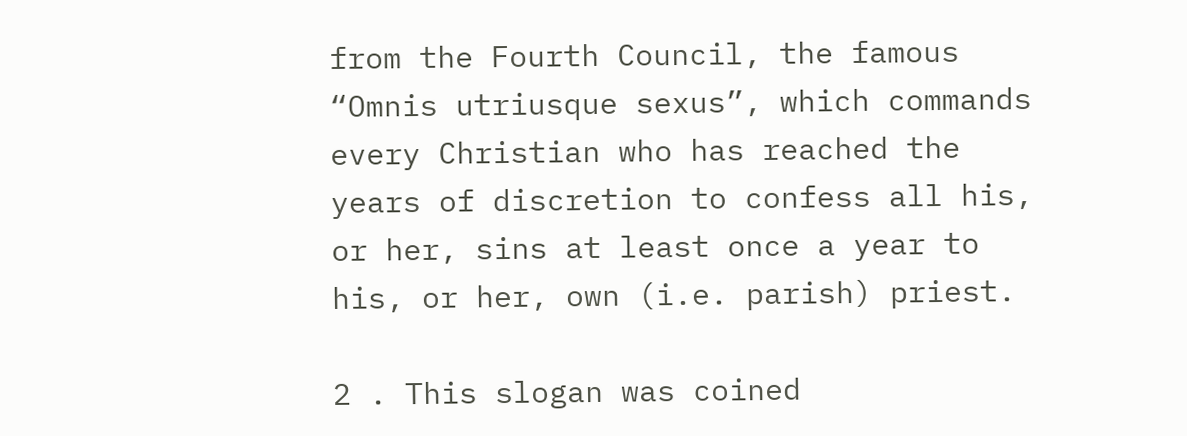from the Fourth Council, the famous “Omnis utriusque sexus”, which commands every Christian who has reached the years of discretion to confess all his, or her, sins at least once a year to his, or her, own (i.e. parish) priest.

2 . This slogan was coined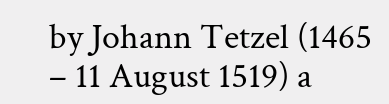by Johann Tetzel (1465 – 11 August 1519) a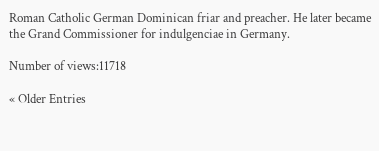Roman Catholic German Dominican friar and preacher. He later became the Grand Commissioner for indulgenciae in Germany.

Number of views:11718

« Older Entries